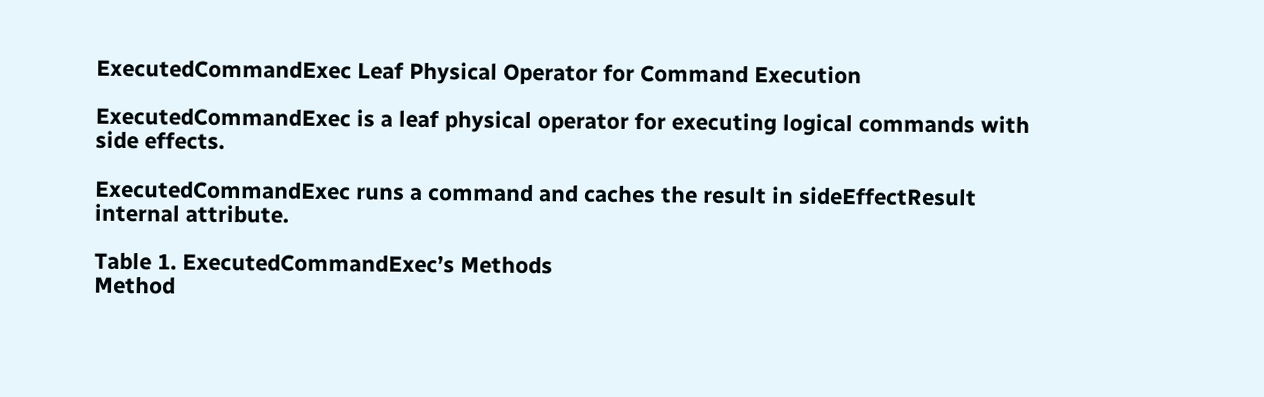ExecutedCommandExec Leaf Physical Operator for Command Execution

ExecutedCommandExec is a leaf physical operator for executing logical commands with side effects.

ExecutedCommandExec runs a command and caches the result in sideEffectResult internal attribute.

Table 1. ExecutedCommandExec’s Methods
Method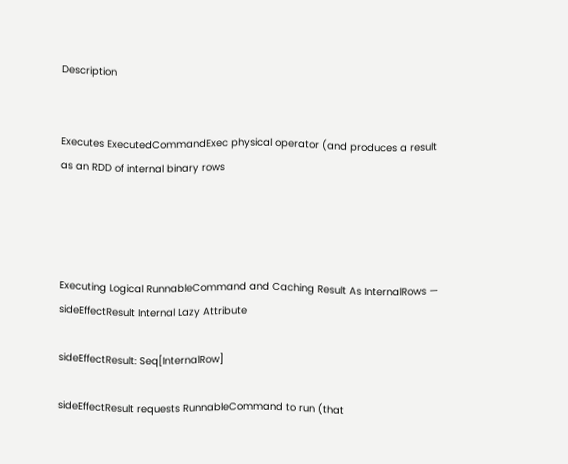Description


Executes ExecutedCommandExec physical operator (and produces a result as an RDD of internal binary rows




Executing Logical RunnableCommand and Caching Result As InternalRows — sideEffectResult Internal Lazy Attribute

sideEffectResult: Seq[InternalRow]

sideEffectResult requests RunnableCommand to run (that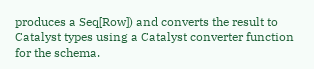produces a Seq[Row]) and converts the result to Catalyst types using a Catalyst converter function for the schema.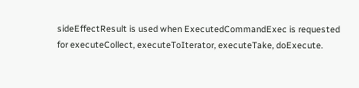sideEffectResult is used when ExecutedCommandExec is requested for executeCollect, executeToIterator, executeTake, doExecute.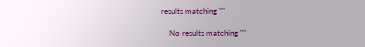results matching ""

    No results matching ""